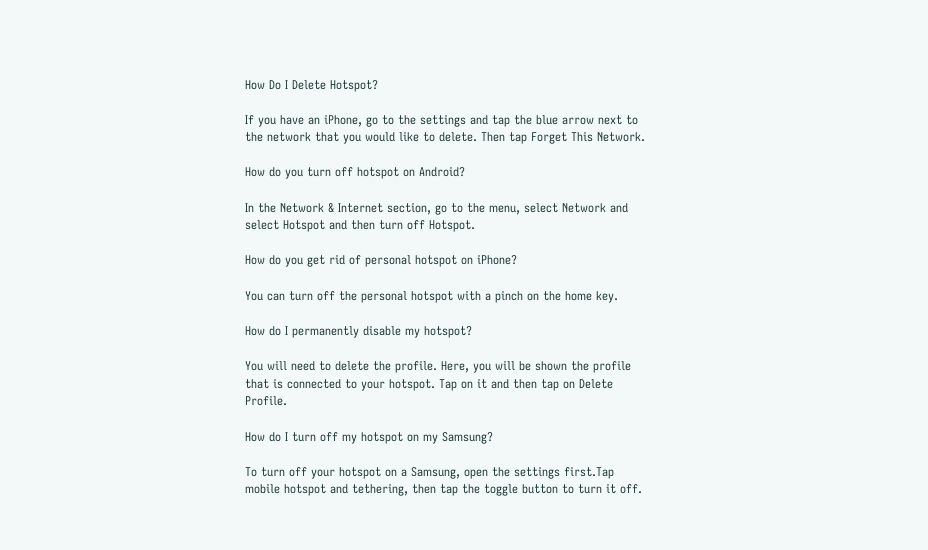How Do I Delete Hotspot?

If you have an iPhone, go to the settings and tap the blue arrow next to the network that you would like to delete. Then tap Forget This Network.

How do you turn off hotspot on Android?

In the Network & Internet section, go to the menu, select Network and select Hotspot and then turn off Hotspot.

How do you get rid of personal hotspot on iPhone?

You can turn off the personal hotspot with a pinch on the home key.

How do I permanently disable my hotspot?

You will need to delete the profile. Here, you will be shown the profile that is connected to your hotspot. Tap on it and then tap on Delete Profile.

How do I turn off my hotspot on my Samsung?

To turn off your hotspot on a Samsung, open the settings first.Tap mobile hotspot and tethering, then tap the toggle button to turn it off.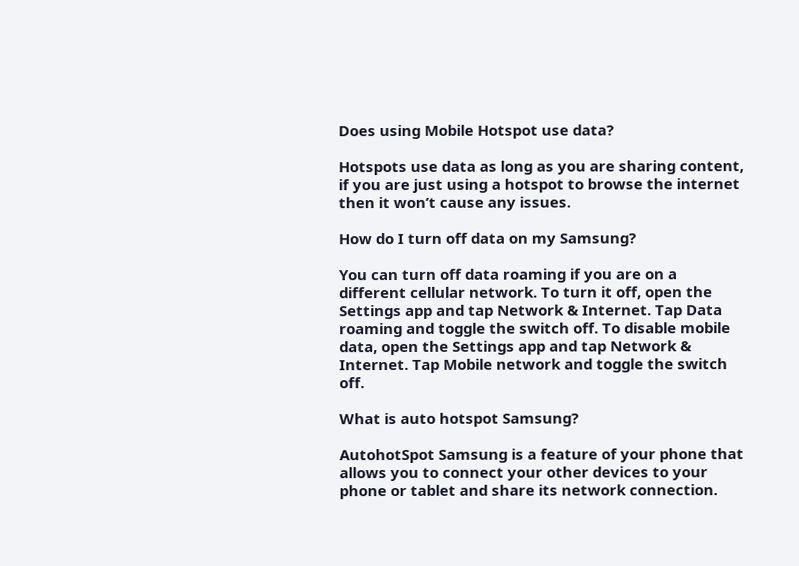Does using Mobile Hotspot use data?

Hotspots use data as long as you are sharing content, if you are just using a hotspot to browse the internet then it won’t cause any issues.

How do I turn off data on my Samsung?

You can turn off data roaming if you are on a different cellular network. To turn it off, open the Settings app and tap Network & Internet. Tap Data roaming and toggle the switch off. To disable mobile data, open the Settings app and tap Network & Internet. Tap Mobile network and toggle the switch off.

What is auto hotspot Samsung?

AutohotSpot Samsung is a feature of your phone that allows you to connect your other devices to your phone or tablet and share its network connection.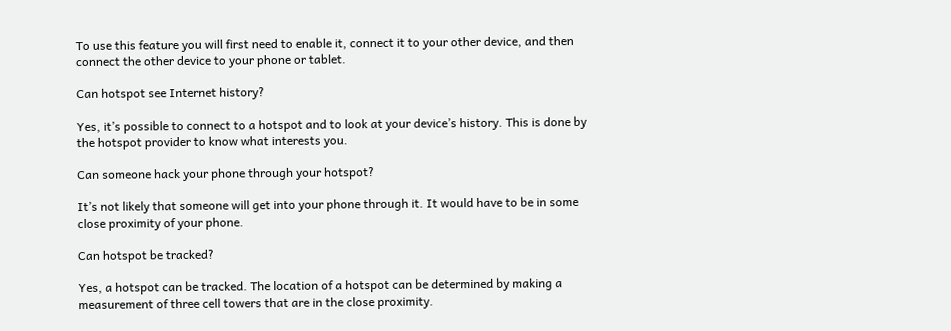To use this feature you will first need to enable it, connect it to your other device, and then connect the other device to your phone or tablet.

Can hotspot see Internet history?

Yes, it’s possible to connect to a hotspot and to look at your device’s history. This is done by the hotspot provider to know what interests you.

Can someone hack your phone through your hotspot?

It’s not likely that someone will get into your phone through it. It would have to be in some close proximity of your phone.

Can hotspot be tracked?

Yes, a hotspot can be tracked. The location of a hotspot can be determined by making a measurement of three cell towers that are in the close proximity.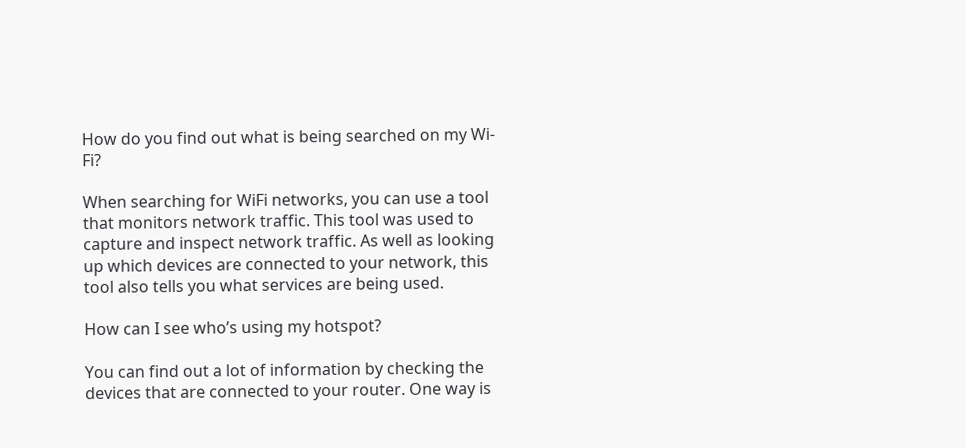How do you find out what is being searched on my Wi-Fi?

When searching for WiFi networks, you can use a tool that monitors network traffic. This tool was used to capture and inspect network traffic. As well as looking up which devices are connected to your network, this tool also tells you what services are being used.

How can I see who’s using my hotspot?

You can find out a lot of information by checking the devices that are connected to your router. One way is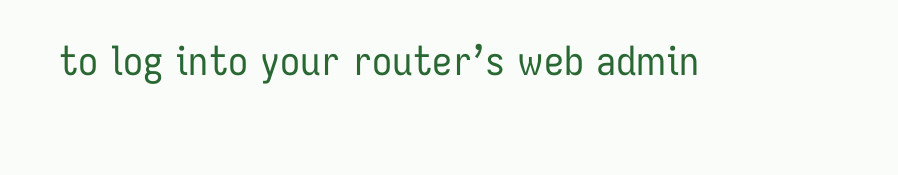to log into your router’s web admin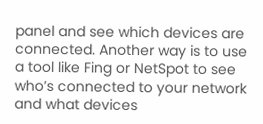panel and see which devices are connected. Another way is to use a tool like Fing or NetSpot to see who’s connected to your network and what devices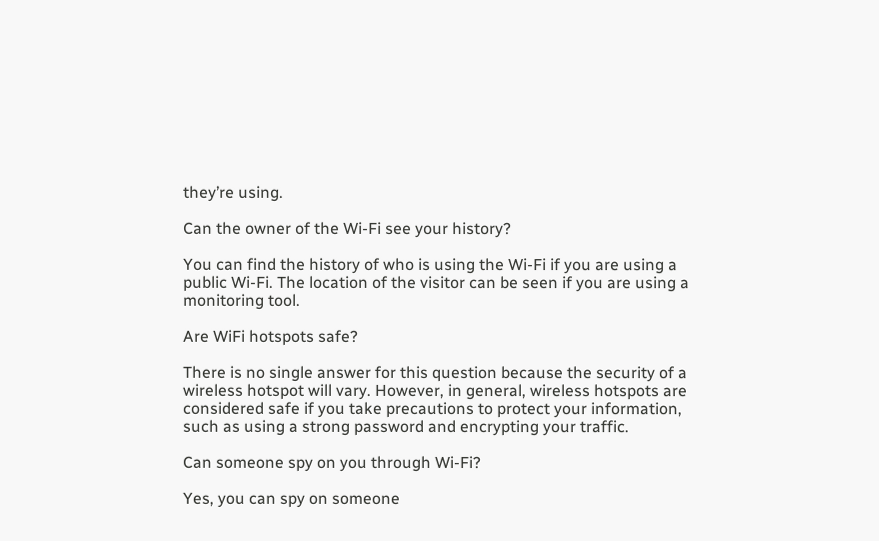they’re using.

Can the owner of the Wi-Fi see your history?

You can find the history of who is using the Wi-Fi if you are using a public Wi-Fi. The location of the visitor can be seen if you are using a monitoring tool.

Are WiFi hotspots safe?

There is no single answer for this question because the security of a wireless hotspot will vary. However, in general, wireless hotspots are considered safe if you take precautions to protect your information, such as using a strong password and encrypting your traffic.

Can someone spy on you through Wi-Fi?

Yes, you can spy on someone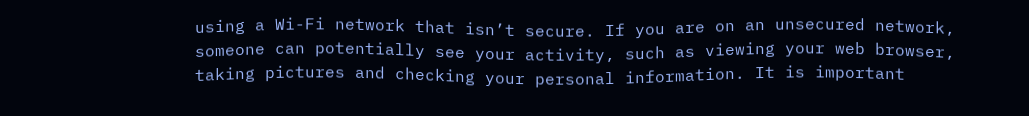using a Wi-Fi network that isn’t secure. If you are on an unsecured network, someone can potentially see your activity, such as viewing your web browser, taking pictures and checking your personal information. It is important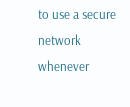to use a secure network whenever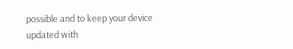possible and to keep your device updated with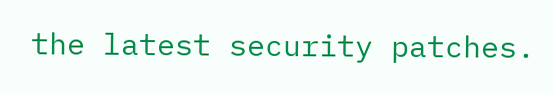the latest security patches.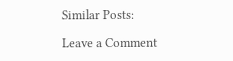Similar Posts:

Leave a Comment